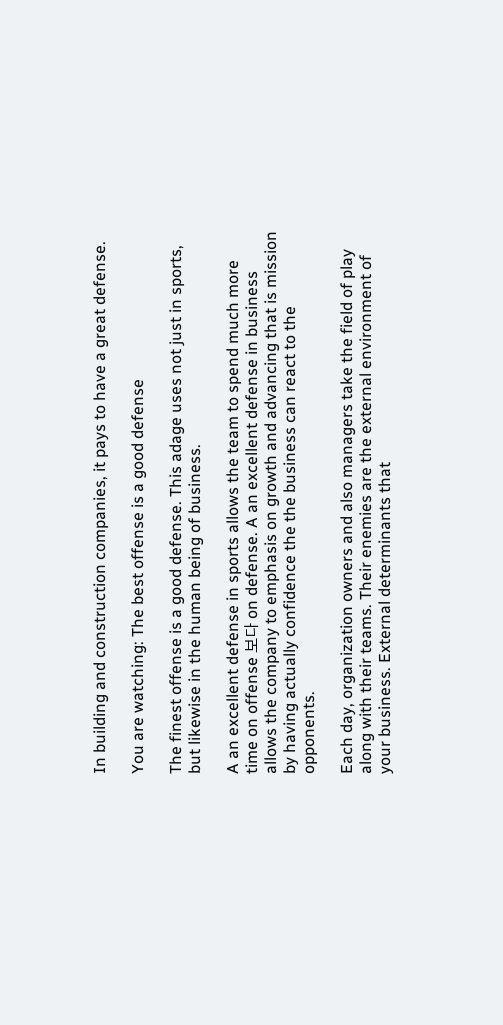In building and construction companies, it pays to have a great defense.

You are watching: The best offense is a good defense

The finest offense is a good defense. This adage uses not just in sports, but likewise in the human being of business.

A an excellent defense in sports allows the team to spend much more time on offense 보다 on defense. A an excellent defense in business allows the company to emphasis on growth and advancing that is mission by having actually confidence the the business can react to the opponents.

Each day, organization owners and also managers take the field of play along with their teams. Their enemies are the external environment of your business. External determinants that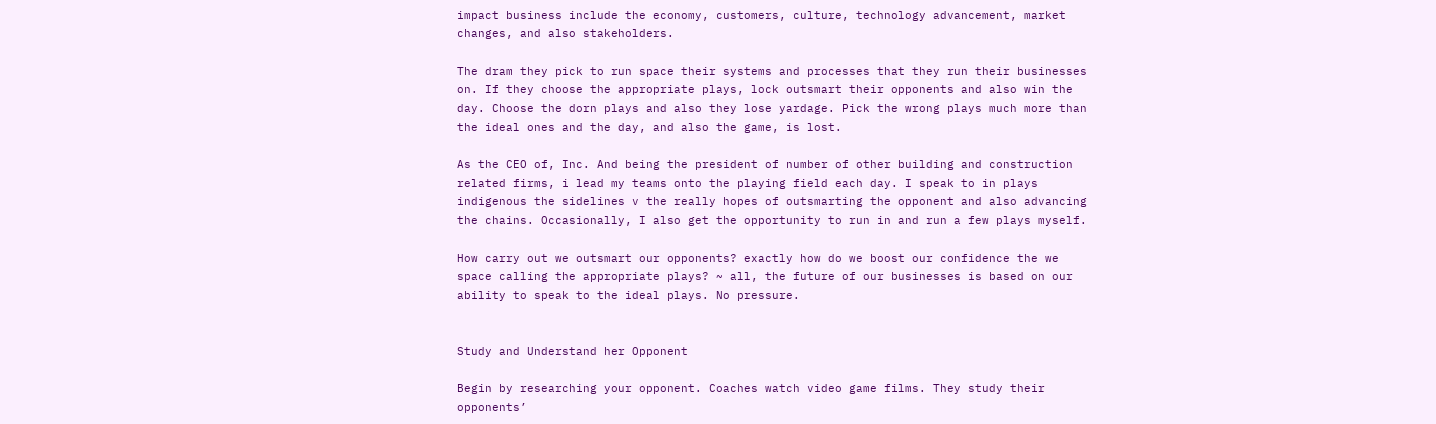impact business include the economy, customers, culture, technology advancement, market changes, and also stakeholders.

The dram they pick to run space their systems and processes that they run their businesses on. If they choose the appropriate plays, lock outsmart their opponents and also win the day. Choose the dorn plays and also they lose yardage. Pick the wrong plays much more than the ideal ones and the day, and also the game, is lost.

As the CEO of, Inc. And being the president of number of other building and construction related firms, i lead my teams onto the playing field each day. I speak to in plays indigenous the sidelines v the really hopes of outsmarting the opponent and also advancing the chains. Occasionally, I also get the opportunity to run in and run a few plays myself.

How carry out we outsmart our opponents? exactly how do we boost our confidence the we space calling the appropriate plays? ~ all, the future of our businesses is based on our ability to speak to the ideal plays. No pressure.


Study and Understand her Opponent

Begin by researching your opponent. Coaches watch video game films. They study their opponents’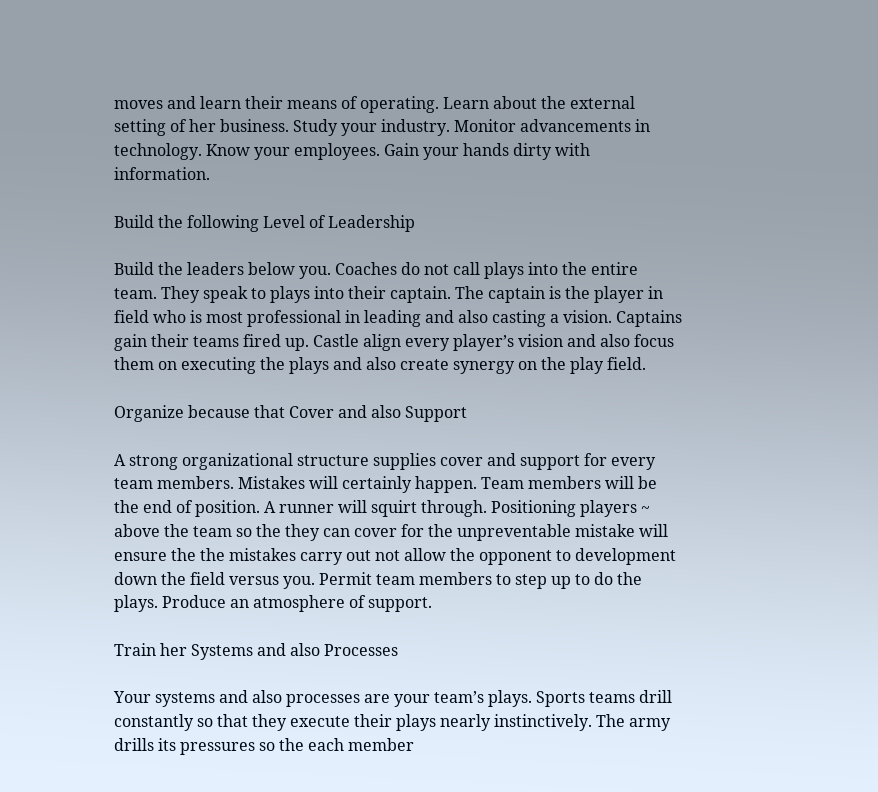moves and learn their means of operating. Learn about the external setting of her business. Study your industry. Monitor advancements in technology. Know your employees. Gain your hands dirty with information.

Build the following Level of Leadership

Build the leaders below you. Coaches do not call plays into the entire team. They speak to plays into their captain. The captain is the player in field who is most professional in leading and also casting a vision. Captains gain their teams fired up. Castle align every player’s vision and also focus them on executing the plays and also create synergy on the play field.

Organize because that Cover and also Support

A strong organizational structure supplies cover and support for every team members. Mistakes will certainly happen. Team members will be the end of position. A runner will squirt through. Positioning players ~ above the team so the they can cover for the unpreventable mistake will ensure the the mistakes carry out not allow the opponent to development down the field versus you. Permit team members to step up to do the plays. Produce an atmosphere of support.

Train her Systems and also Processes

Your systems and also processes are your team’s plays. Sports teams drill constantly so that they execute their plays nearly instinctively. The army drills its pressures so the each member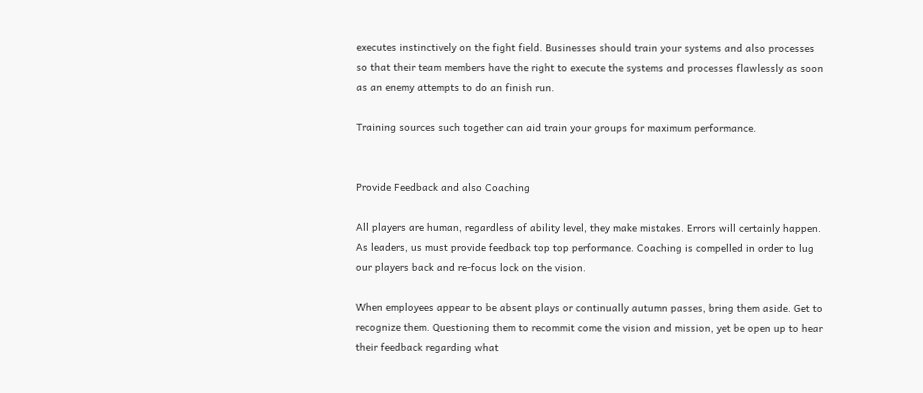executes instinctively on the fight field. Businesses should train your systems and also processes so that their team members have the right to execute the systems and processes flawlessly as soon as an enemy attempts to do an finish run.

Training sources such together can aid train your groups for maximum performance.


Provide Feedback and also Coaching

All players are human, regardless of ability level, they make mistakes. Errors will certainly happen. As leaders, us must provide feedback top top performance. Coaching is compelled in order to lug our players back and re-focus lock on the vision.

When employees appear to be absent plays or continually autumn passes, bring them aside. Get to recognize them. Questioning them to recommit come the vision and mission, yet be open up to hear their feedback regarding what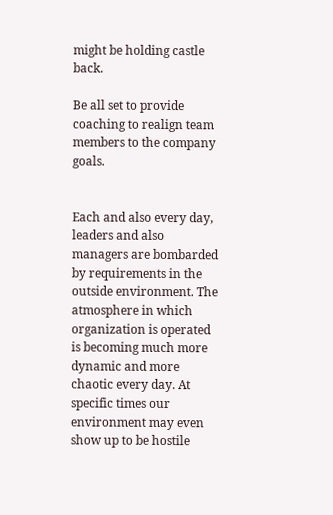might be holding castle back.

Be all set to provide coaching to realign team members to the company goals.


Each and also every day, leaders and also managers are bombarded by requirements in the outside environment. The atmosphere in which organization is operated is becoming much more dynamic and more chaotic every day. At specific times our environment may even show up to be hostile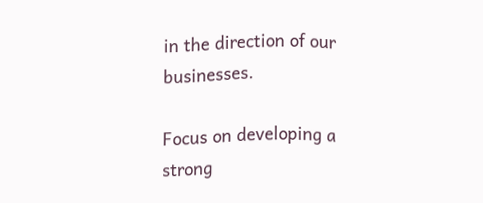in the direction of our businesses.

Focus on developing a strong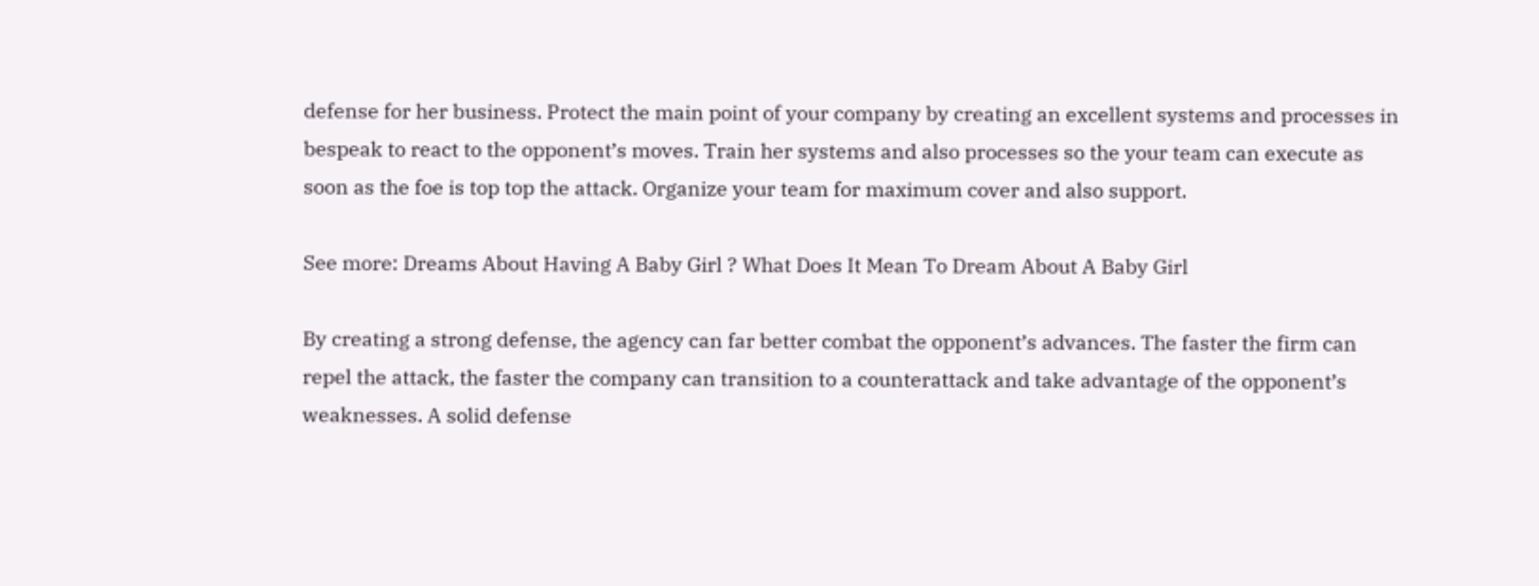defense for her business. Protect the main point of your company by creating an excellent systems and processes in bespeak to react to the opponent’s moves. Train her systems and also processes so the your team can execute as soon as the foe is top top the attack. Organize your team for maximum cover and also support.

See more: Dreams About Having A Baby Girl ? What Does It Mean To Dream About A Baby Girl

By creating a strong defense, the agency can far better combat the opponent’s advances. The faster the firm can repel the attack, the faster the company can transition to a counterattack and take advantage of the opponent’s weaknesses. A solid defense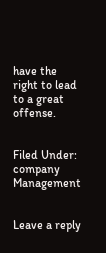have the right to lead to a great offense.


Filed Under: company Management


Leave a reply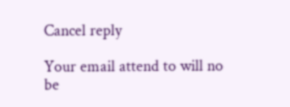Cancel reply

Your email attend to will no be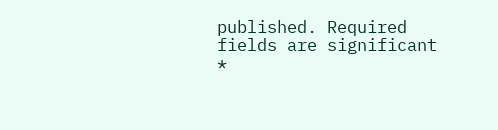published. Required fields are significant *